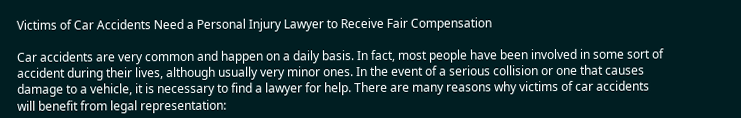Victims of Car Accidents Need a Personal Injury Lawyer to Receive Fair Compensation

Car accidents are very common and happen on a daily basis. In fact, most people have been involved in some sort of accident during their lives, although usually very minor ones. In the event of a serious collision or one that causes damage to a vehicle, it is necessary to find a lawyer for help. There are many reasons why victims of car accidents will benefit from legal representation: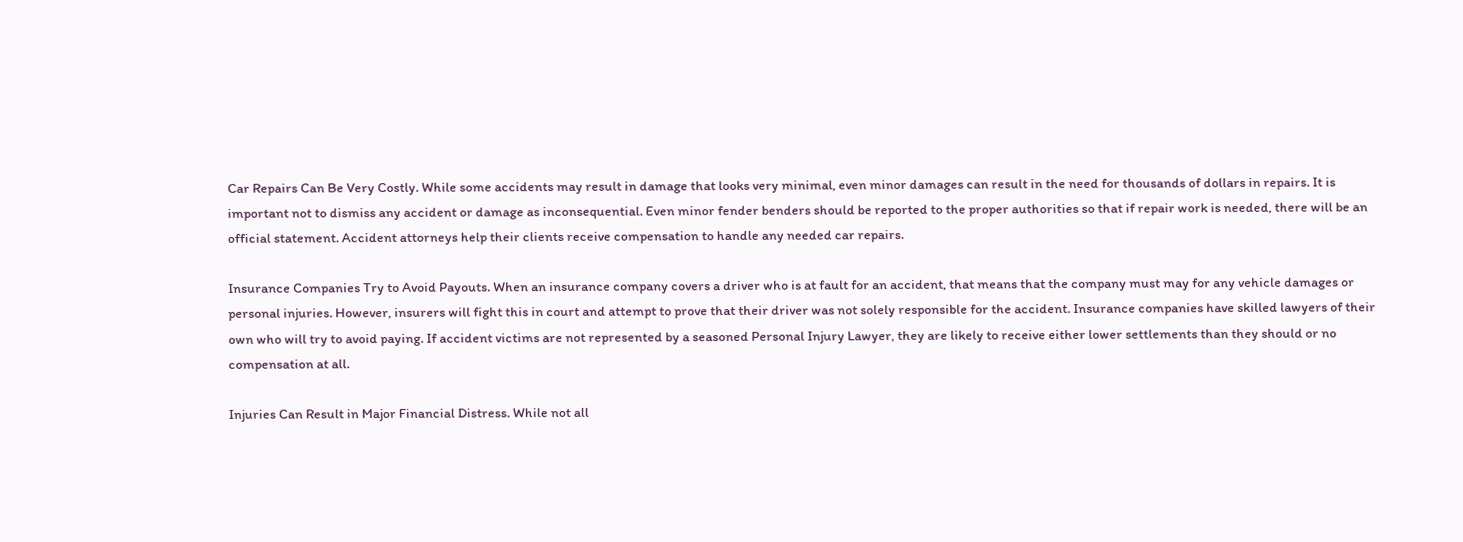Car Repairs Can Be Very Costly. While some accidents may result in damage that looks very minimal, even minor damages can result in the need for thousands of dollars in repairs. It is important not to dismiss any accident or damage as inconsequential. Even minor fender benders should be reported to the proper authorities so that if repair work is needed, there will be an official statement. Accident attorneys help their clients receive compensation to handle any needed car repairs.

Insurance Companies Try to Avoid Payouts. When an insurance company covers a driver who is at fault for an accident, that means that the company must may for any vehicle damages or personal injuries. However, insurers will fight this in court and attempt to prove that their driver was not solely responsible for the accident. Insurance companies have skilled lawyers of their own who will try to avoid paying. If accident victims are not represented by a seasoned Personal Injury Lawyer, they are likely to receive either lower settlements than they should or no compensation at all.

Injuries Can Result in Major Financial Distress. While not all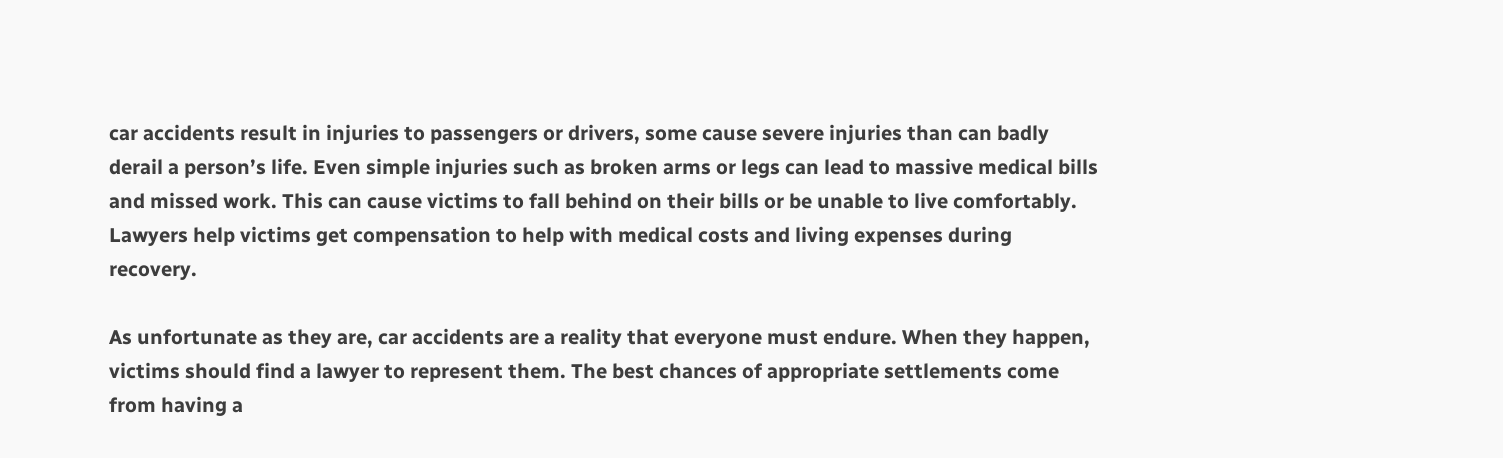car accidents result in injuries to passengers or drivers, some cause severe injuries than can badly derail a person’s life. Even simple injuries such as broken arms or legs can lead to massive medical bills and missed work. This can cause victims to fall behind on their bills or be unable to live comfortably. Lawyers help victims get compensation to help with medical costs and living expenses during recovery.

As unfortunate as they are, car accidents are a reality that everyone must endure. When they happen, victims should find a lawyer to represent them. The best chances of appropriate settlements come from having a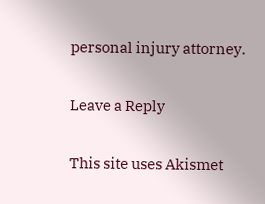personal injury attorney.

Leave a Reply

This site uses Akismet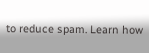to reduce spam. Learn how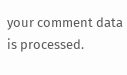your comment data is processed.